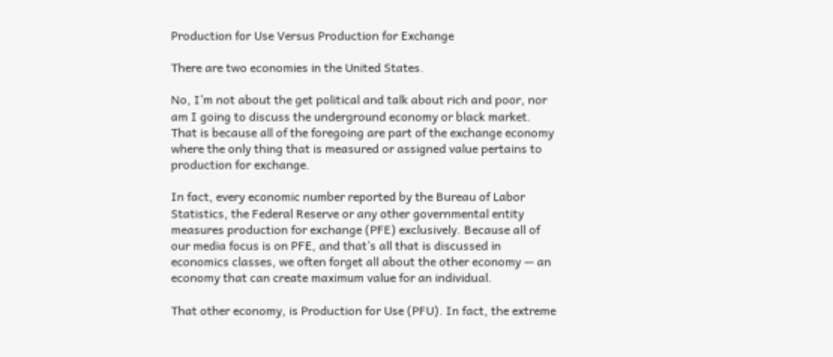Production for Use Versus Production for Exchange

There are two economies in the United States.

No, I’m not about the get political and talk about rich and poor, nor am I going to discuss the underground economy or black market. That is because all of the foregoing are part of the exchange economy where the only thing that is measured or assigned value pertains to production for exchange.

In fact, every economic number reported by the Bureau of Labor Statistics, the Federal Reserve or any other governmental entity measures production for exchange (PFE) exclusively. Because all of our media focus is on PFE, and that’s all that is discussed in economics classes, we often forget all about the other economy — an economy that can create maximum value for an individual.

That other economy, is Production for Use (PFU). In fact, the extreme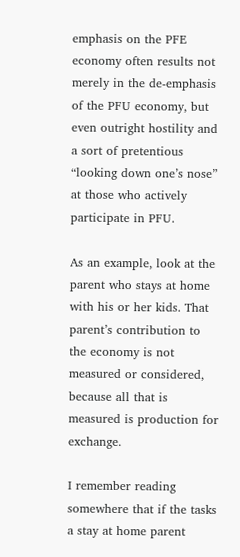emphasis on the PFE economy often results not merely in the de-emphasis of the PFU economy, but even outright hostility and a sort of pretentious “looking down one’s nose” at those who actively participate in PFU.

As an example, look at the parent who stays at home with his or her kids. That parent’s contribution to the economy is not measured or considered, because all that is measured is production for exchange.

I remember reading somewhere that if the tasks a stay at home parent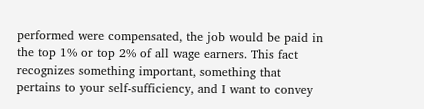performed were compensated, the job would be paid in the top 1% or top 2% of all wage earners. This fact recognizes something important, something that pertains to your self-sufficiency, and I want to convey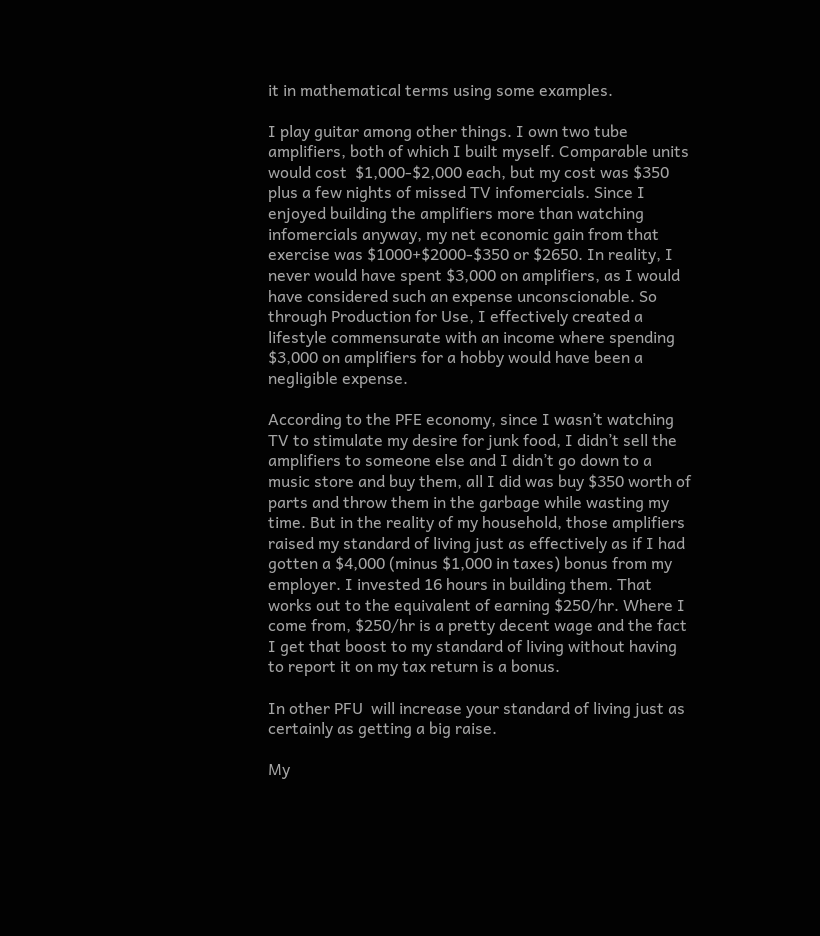it in mathematical terms using some examples.

I play guitar among other things. I own two tube amplifiers, both of which I built myself. Comparable units would cost  $1,000-$2,000 each, but my cost was $350 plus a few nights of missed TV infomercials. Since I enjoyed building the amplifiers more than watching infomercials anyway, my net economic gain from that exercise was $1000+$2000-$350 or $2650. In reality, I never would have spent $3,000 on amplifiers, as I would have considered such an expense unconscionable. So through Production for Use, I effectively created a lifestyle commensurate with an income where spending $3,000 on amplifiers for a hobby would have been a negligible expense.

According to the PFE economy, since I wasn’t watching TV to stimulate my desire for junk food, I didn’t sell the amplifiers to someone else and I didn’t go down to a music store and buy them, all I did was buy $350 worth of parts and throw them in the garbage while wasting my time. But in the reality of my household, those amplifiers raised my standard of living just as effectively as if I had gotten a $4,000 (minus $1,000 in taxes) bonus from my employer. I invested 16 hours in building them. That works out to the equivalent of earning $250/hr. Where I come from, $250/hr is a pretty decent wage and the fact I get that boost to my standard of living without having to report it on my tax return is a bonus.

In other PFU  will increase your standard of living just as certainly as getting a big raise.

My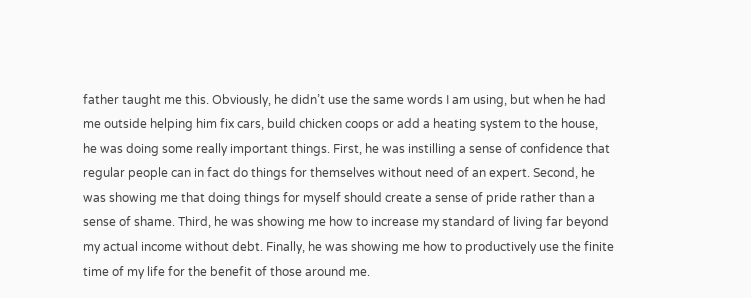father taught me this. Obviously, he didn’t use the same words I am using, but when he had me outside helping him fix cars, build chicken coops or add a heating system to the house, he was doing some really important things. First, he was instilling a sense of confidence that regular people can in fact do things for themselves without need of an expert. Second, he was showing me that doing things for myself should create a sense of pride rather than a sense of shame. Third, he was showing me how to increase my standard of living far beyond my actual income without debt. Finally, he was showing me how to productively use the finite time of my life for the benefit of those around me.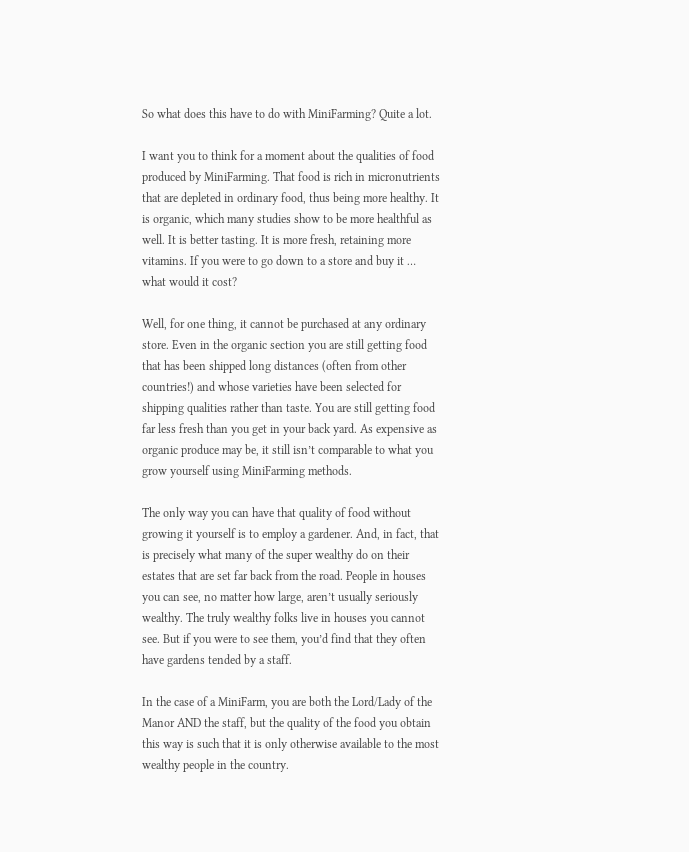So what does this have to do with MiniFarming? Quite a lot.

I want you to think for a moment about the qualities of food produced by MiniFarming. That food is rich in micronutrients that are depleted in ordinary food, thus being more healthy. It is organic, which many studies show to be more healthful as well. It is better tasting. It is more fresh, retaining more vitamins. If you were to go down to a store and buy it … what would it cost?

Well, for one thing, it cannot be purchased at any ordinary store. Even in the organic section you are still getting food that has been shipped long distances (often from other countries!) and whose varieties have been selected for shipping qualities rather than taste. You are still getting food far less fresh than you get in your back yard. As expensive as organic produce may be, it still isn’t comparable to what you grow yourself using MiniFarming methods.

The only way you can have that quality of food without growing it yourself is to employ a gardener. And, in fact, that is precisely what many of the super wealthy do on their estates that are set far back from the road. People in houses you can see, no matter how large, aren’t usually seriously wealthy. The truly wealthy folks live in houses you cannot see. But if you were to see them, you’d find that they often have gardens tended by a staff.

In the case of a MiniFarm, you are both the Lord/Lady of the Manor AND the staff, but the quality of the food you obtain this way is such that it is only otherwise available to the most wealthy people in the country.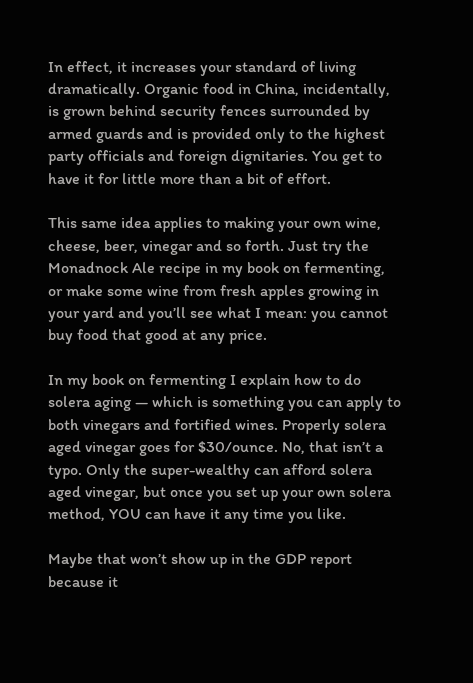In effect, it increases your standard of living dramatically. Organic food in China, incidentally, is grown behind security fences surrounded by armed guards and is provided only to the highest party officials and foreign dignitaries. You get to have it for little more than a bit of effort.

This same idea applies to making your own wine, cheese, beer, vinegar and so forth. Just try the Monadnock Ale recipe in my book on fermenting, or make some wine from fresh apples growing in your yard and you’ll see what I mean: you cannot buy food that good at any price.

In my book on fermenting I explain how to do solera aging — which is something you can apply to both vinegars and fortified wines. Properly solera aged vinegar goes for $30/ounce. No, that isn’t a typo. Only the super-wealthy can afford solera aged vinegar, but once you set up your own solera method, YOU can have it any time you like.

Maybe that won’t show up in the GDP report because it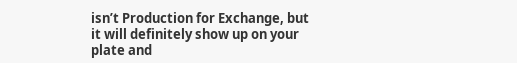isn’t Production for Exchange, but it will definitely show up on your plate and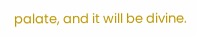palate, and it will be divine.